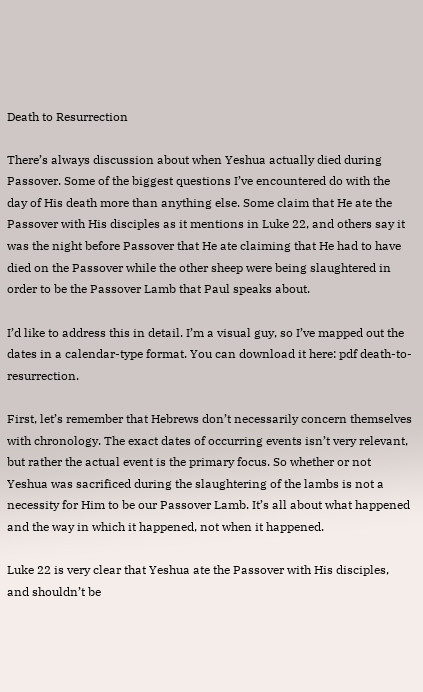Death to Resurrection

There’s always discussion about when Yeshua actually died during Passover. Some of the biggest questions I’ve encountered do with the day of His death more than anything else. Some claim that He ate the Passover with His disciples as it mentions in Luke 22, and others say it was the night before Passover that He ate claiming that He had to have died on the Passover while the other sheep were being slaughtered in order to be the Passover Lamb that Paul speaks about.

I’d like to address this in detail. I’m a visual guy, so I’ve mapped out the dates in a calendar-type format. You can download it here: pdf death-to-resurrection.

First, let’s remember that Hebrews don’t necessarily concern themselves with chronology. The exact dates of occurring events isn’t very relevant, but rather the actual event is the primary focus. So whether or not Yeshua was sacrificed during the slaughtering of the lambs is not a necessity for Him to be our Passover Lamb. It’s all about what happened and the way in which it happened, not when it happened.

Luke 22 is very clear that Yeshua ate the Passover with His disciples, and shouldn’t be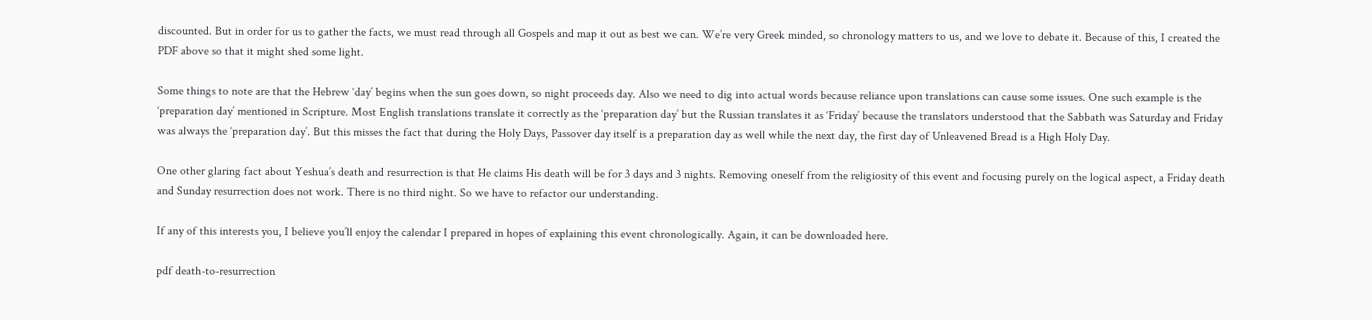discounted. But in order for us to gather the facts, we must read through all Gospels and map it out as best we can. We’re very Greek minded, so chronology matters to us, and we love to debate it. Because of this, I created the PDF above so that it might shed some light.

Some things to note are that the Hebrew ‘day’ begins when the sun goes down, so night proceeds day. Also we need to dig into actual words because reliance upon translations can cause some issues. One such example is the ‘preparation day’ mentioned in Scripture. Most English translations translate it correctly as the ‘preparation day’ but the Russian translates it as ‘Friday’ because the translators understood that the Sabbath was Saturday and Friday was always the ‘preparation day’. But this misses the fact that during the Holy Days, Passover day itself is a preparation day as well while the next day, the first day of Unleavened Bread is a High Holy Day.

One other glaring fact about Yeshua’s death and resurrection is that He claims His death will be for 3 days and 3 nights. Removing oneself from the religiosity of this event and focusing purely on the logical aspect, a Friday death and Sunday resurrection does not work. There is no third night. So we have to refactor our understanding.

If any of this interests you, I believe you’ll enjoy the calendar I prepared in hopes of explaining this event chronologically. Again, it can be downloaded here.

pdf death-to-resurrection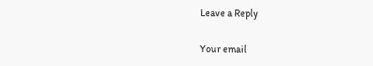Leave a Reply

Your email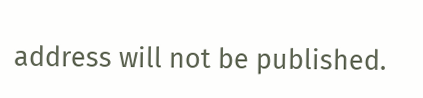address will not be published.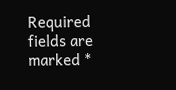Required fields are marked *